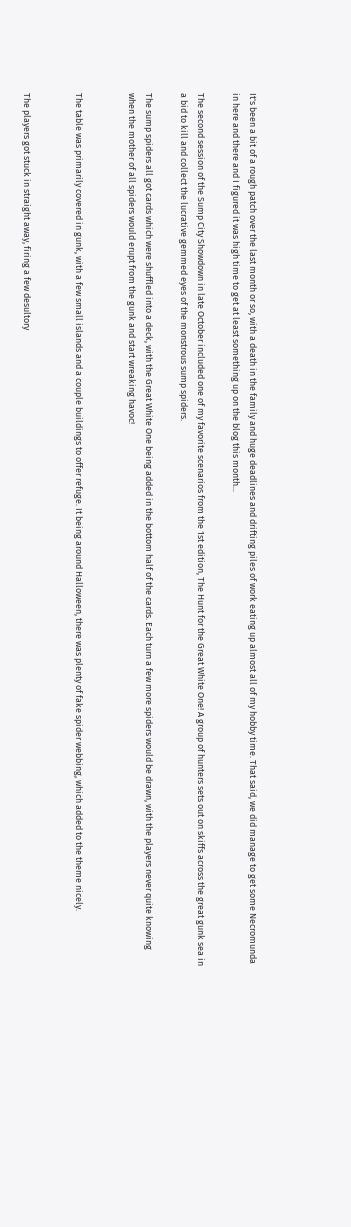It's been a bit of a rough patch over the last month or so, with a death in the family and huge deadlines and drifting piles of work eating up almost all of my hobby time. That said, we did manage to get some Necromunda in here and there and I figured it was high time to get at least something up on the blog this month...

The second session of the Sump City Showdown in late October included one of my favorite scenarios from the 1st edition, The Hunt for the Great White One! A group of hunters sets out on skiffs across the great gunk sea in a bid to kill and collect the lucrative gemmed eyes of the monstrous sump spiders.

The sump spiders all got cards which were shuffled into a deck, with the Great White One being added in the bottom half of the cards. Each turn a few more spiders would be drawn, with the players never quite knowing when the mother of all spiders would erupt from the gunk and start wreaking havoc!


The table was primarily covered in gunk, with a few small islands and a couple buildings to offer refuge. It being around Halloween, there was plenty of fake spider webbing, which added to the theme nicely.


The players got stuck in straight away, firing a few desultory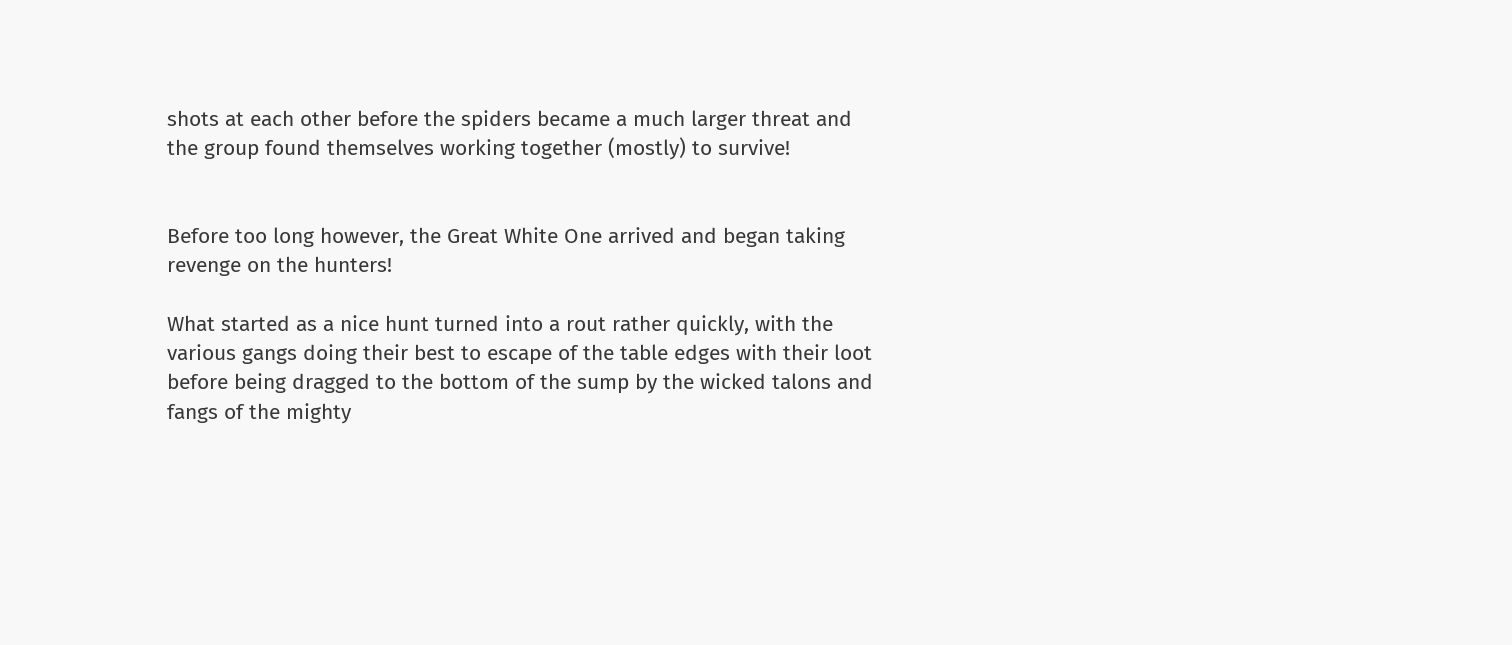shots at each other before the spiders became a much larger threat and the group found themselves working together (mostly) to survive!


Before too long however, the Great White One arrived and began taking revenge on the hunters!

What started as a nice hunt turned into a rout rather quickly, with the various gangs doing their best to escape of the table edges with their loot before being dragged to the bottom of the sump by the wicked talons and fangs of the mighty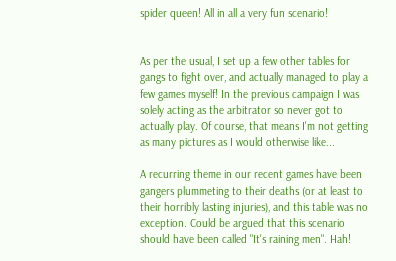spider queen! All in all a very fun scenario!


As per the usual, I set up a few other tables for gangs to fight over, and actually managed to play a few games myself! In the previous campaign I was solely acting as the arbitrator so never got to actually play. Of course, that means I'm not getting as many pictures as I would otherwise like...

A recurring theme in our recent games have been gangers plummeting to their deaths (or at least to their horribly lasting injuries), and this table was no exception. Could be argued that this scenario should have been called "It's raining men". Hah!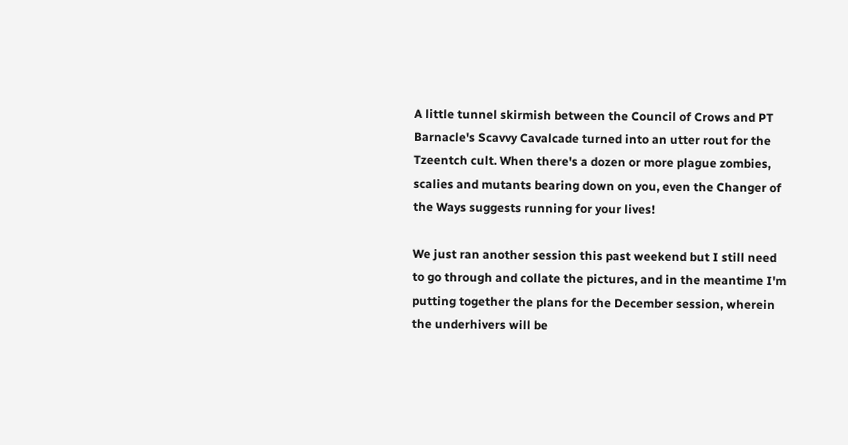A little tunnel skirmish between the Council of Crows and PT Barnacle's Scavvy Cavalcade turned into an utter rout for the Tzeentch cult. When there's a dozen or more plague zombies, scalies and mutants bearing down on you, even the Changer of the Ways suggests running for your lives!

We just ran another session this past weekend but I still need to go through and collate the pictures, and in the meantime I'm putting together the plans for the December session, wherein the underhivers will be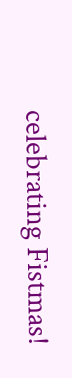celebrating Fistmas!